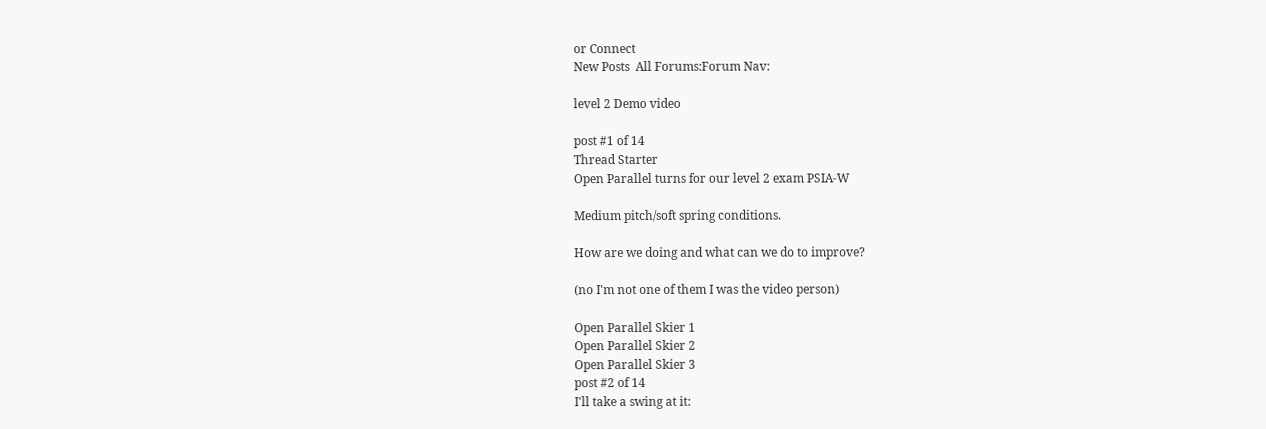or Connect
New Posts  All Forums:Forum Nav:

level 2 Demo video

post #1 of 14
Thread Starter
Open Parallel turns for our level 2 exam PSIA-W

Medium pitch/soft spring conditions.

How are we doing and what can we do to improve?

(no I'm not one of them I was the video person)

Open Parallel Skier 1
Open Parallel Skier 2
Open Parallel Skier 3
post #2 of 14
I'll take a swing at it: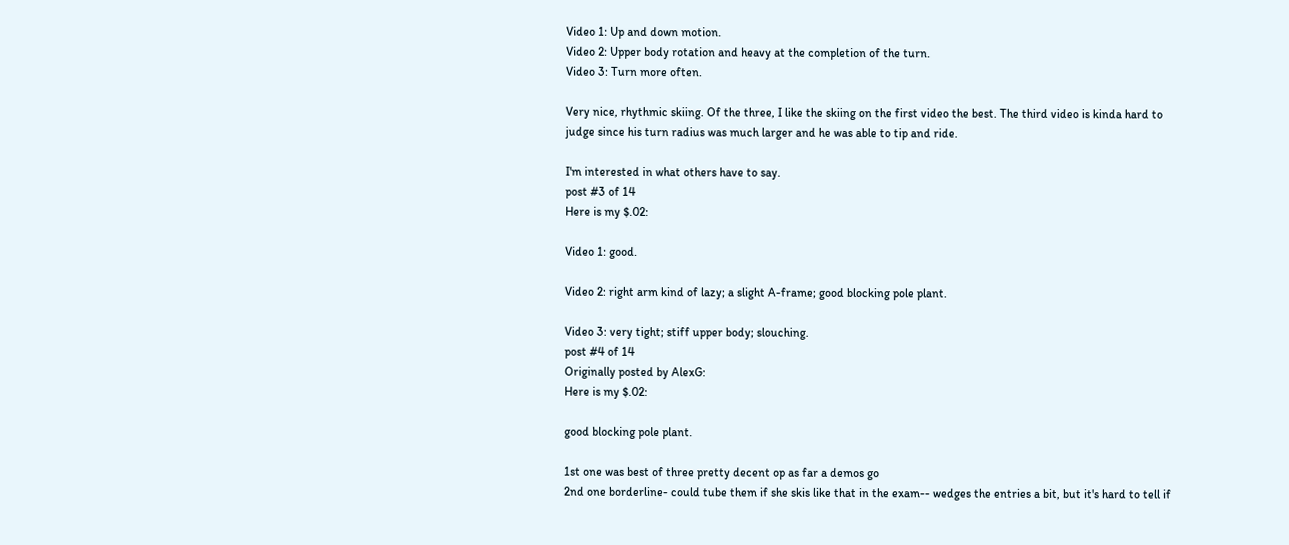Video 1: Up and down motion.
Video 2: Upper body rotation and heavy at the completion of the turn.
Video 3: Turn more often.

Very nice, rhythmic skiing. Of the three, I like the skiing on the first video the best. The third video is kinda hard to judge since his turn radius was much larger and he was able to tip and ride.

I'm interested in what others have to say.
post #3 of 14
Here is my $.02:

Video 1: good.

Video 2: right arm kind of lazy; a slight A-frame; good blocking pole plant.

Video 3: very tight; stiff upper body; slouching.
post #4 of 14
Originally posted by AlexG:
Here is my $.02:

good blocking pole plant.

1st one was best of three pretty decent op as far a demos go
2nd one borderline- could tube them if she skis like that in the exam-- wedges the entries a bit, but it's hard to tell if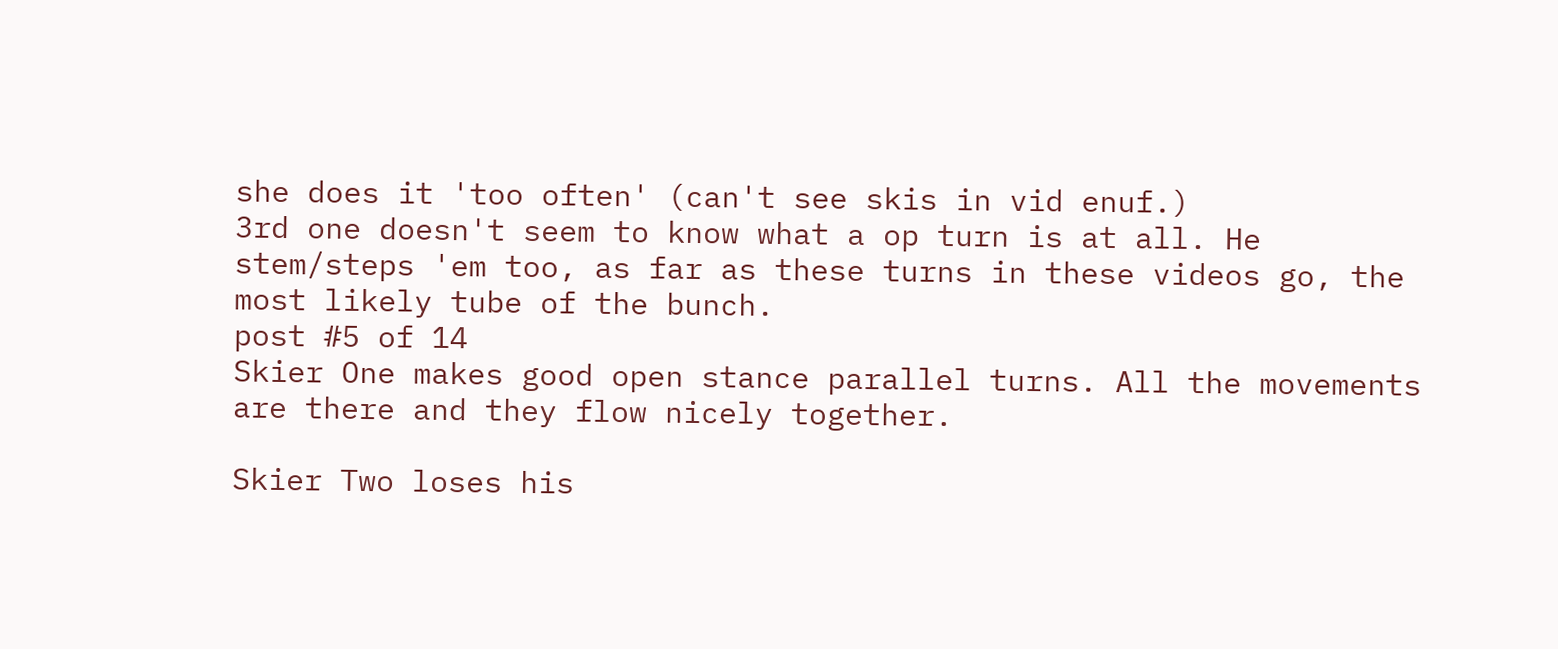she does it 'too often' (can't see skis in vid enuf.)
3rd one doesn't seem to know what a op turn is at all. He stem/steps 'em too, as far as these turns in these videos go, the most likely tube of the bunch.
post #5 of 14
Skier One makes good open stance parallel turns. All the movements are there and they flow nicely together.

Skier Two loses his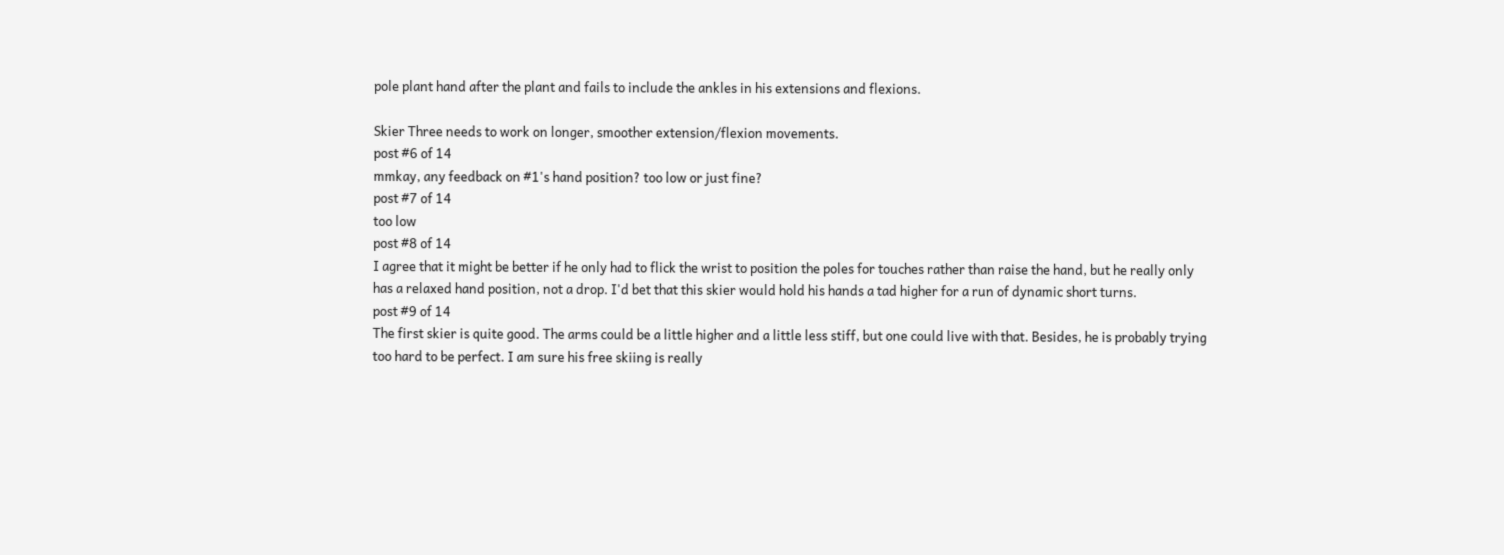pole plant hand after the plant and fails to include the ankles in his extensions and flexions.

Skier Three needs to work on longer, smoother extension/flexion movements.
post #6 of 14
mmkay, any feedback on #1's hand position? too low or just fine?
post #7 of 14
too low
post #8 of 14
I agree that it might be better if he only had to flick the wrist to position the poles for touches rather than raise the hand, but he really only has a relaxed hand position, not a drop. I'd bet that this skier would hold his hands a tad higher for a run of dynamic short turns.
post #9 of 14
The first skier is quite good. The arms could be a little higher and a little less stiff, but one could live with that. Besides, he is probably trying too hard to be perfect. I am sure his free skiing is really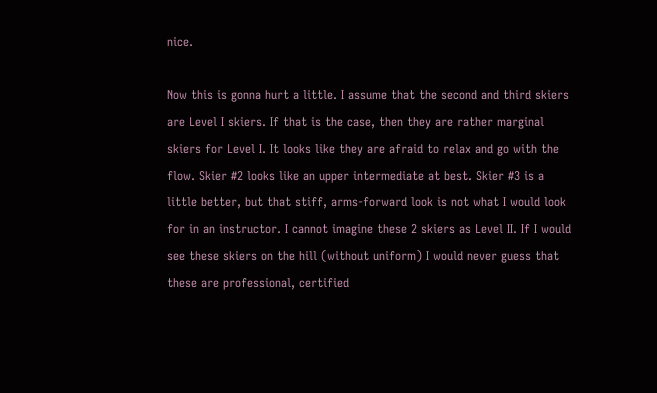nice.

Now this is gonna hurt a little. I assume that the second and third skiers are Level I skiers. If that is the case, then they are rather marginal skiers for Level I. It looks like they are afraid to relax and go with the flow. Skier #2 looks like an upper intermediate at best. Skier #3 is a little better, but that stiff, arms-forward look is not what I would look for in an instructor. I cannot imagine these 2 skiers as Level II. If I would see these skiers on the hill (without uniform) I would never guess that these are professional, certified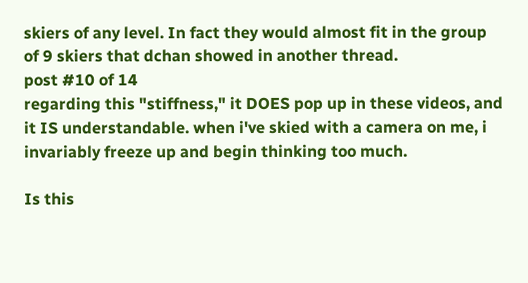skiers of any level. In fact they would almost fit in the group of 9 skiers that dchan showed in another thread.
post #10 of 14
regarding this "stiffness," it DOES pop up in these videos, and it IS understandable. when i've skied with a camera on me, i invariably freeze up and begin thinking too much.

Is this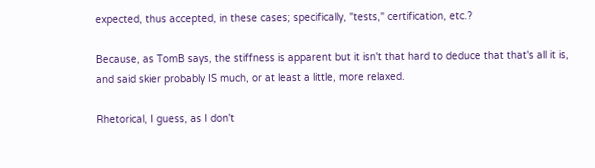expected, thus accepted, in these cases; specifically, "tests," certification, etc.?

Because, as TomB says, the stiffness is apparent but it isn't that hard to deduce that that's all it is, and said skier probably IS much, or at least a little, more relaxed.

Rhetorical, I guess, as I don't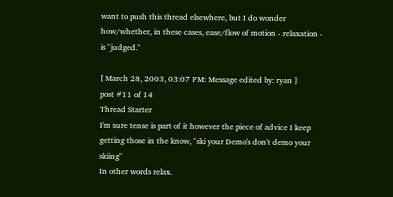want to push this thread elsewhere, but I do wonder how/whether, in these cases, ease/flow of motion - relaxation - is "judged."

[ March 28, 2003, 03:07 PM: Message edited by: ryan ]
post #11 of 14
Thread Starter
I'm sure tense is part of it however the piece of advice I keep getting those in the know, "ski your Demo's don't demo your skiing"
In other words relax.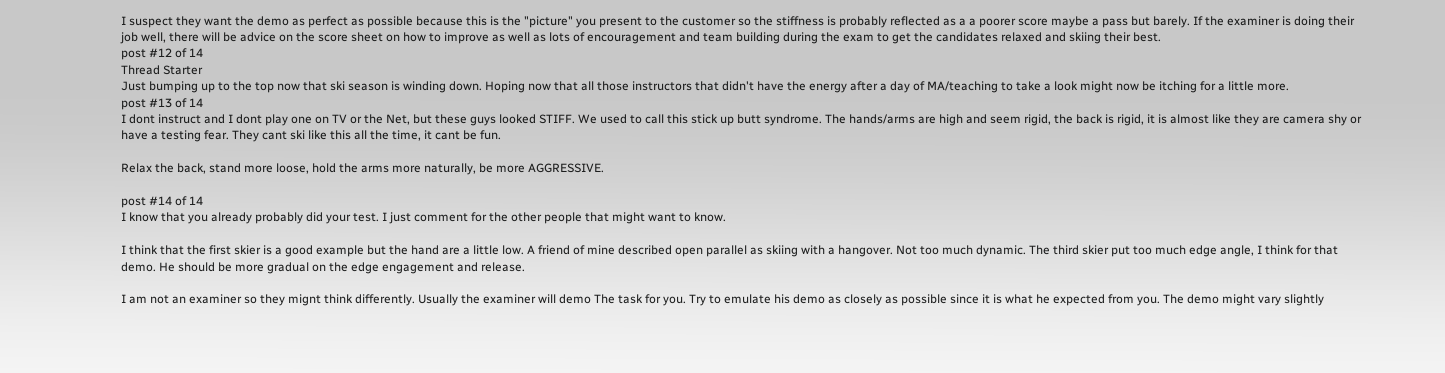I suspect they want the demo as perfect as possible because this is the "picture" you present to the customer so the stiffness is probably reflected as a a poorer score maybe a pass but barely. If the examiner is doing their job well, there will be advice on the score sheet on how to improve as well as lots of encouragement and team building during the exam to get the candidates relaxed and skiing their best.
post #12 of 14
Thread Starter
Just bumping up to the top now that ski season is winding down. Hoping now that all those instructors that didn't have the energy after a day of MA/teaching to take a look might now be itching for a little more.
post #13 of 14
I dont instruct and I dont play one on TV or the Net, but these guys looked STIFF. We used to call this stick up butt syndrome. The hands/arms are high and seem rigid, the back is rigid, it is almost like they are camera shy or have a testing fear. They cant ski like this all the time, it cant be fun.

Relax the back, stand more loose, hold the arms more naturally, be more AGGRESSIVE.

post #14 of 14
I know that you already probably did your test. I just comment for the other people that might want to know.

I think that the first skier is a good example but the hand are a little low. A friend of mine described open parallel as skiing with a hangover. Not too much dynamic. The third skier put too much edge angle, I think for that demo. He should be more gradual on the edge engagement and release.

I am not an examiner so they mignt think differently. Usually the examiner will demo The task for you. Try to emulate his demo as closely as possible since it is what he expected from you. The demo might vary slightly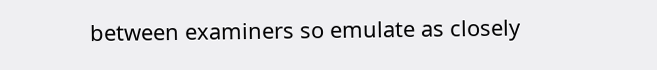between examiners so emulate as closely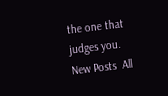the one that judges you.
New Posts  All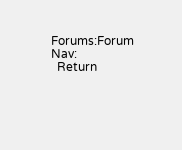Forums:Forum Nav:
  Return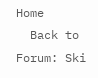Home
  Back to Forum: Ski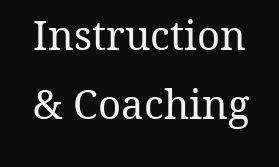Instruction & Coaching